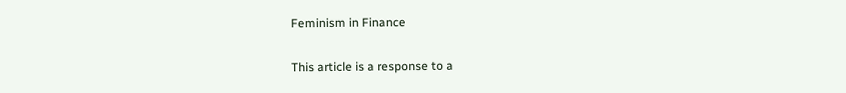Feminism in Finance

This article is a response to a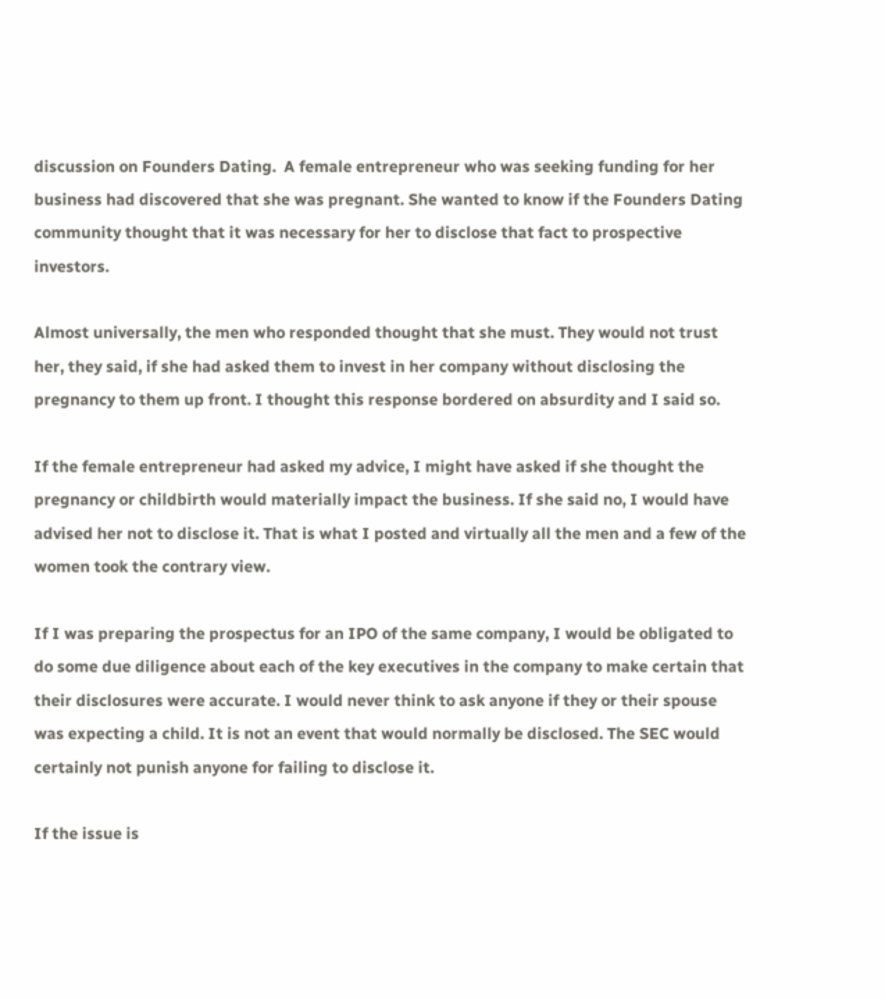discussion on Founders Dating.  A female entrepreneur who was seeking funding for her business had discovered that she was pregnant. She wanted to know if the Founders Dating community thought that it was necessary for her to disclose that fact to prospective investors.

Almost universally, the men who responded thought that she must. They would not trust her, they said, if she had asked them to invest in her company without disclosing the pregnancy to them up front. I thought this response bordered on absurdity and I said so.

If the female entrepreneur had asked my advice, I might have asked if she thought the pregnancy or childbirth would materially impact the business. If she said no, I would have advised her not to disclose it. That is what I posted and virtually all the men and a few of the women took the contrary view.

If I was preparing the prospectus for an IPO of the same company, I would be obligated to do some due diligence about each of the key executives in the company to make certain that their disclosures were accurate. I would never think to ask anyone if they or their spouse was expecting a child. It is not an event that would normally be disclosed. The SEC would certainly not punish anyone for failing to disclose it.

If the issue is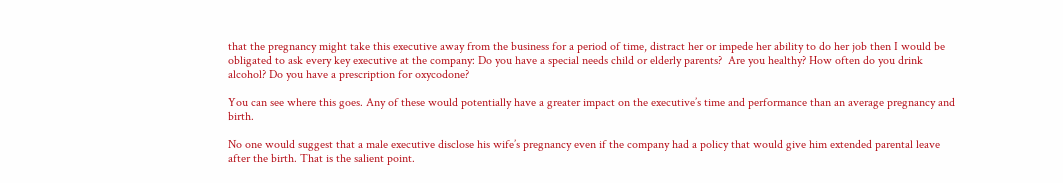that the pregnancy might take this executive away from the business for a period of time, distract her or impede her ability to do her job then I would be obligated to ask every key executive at the company: Do you have a special needs child or elderly parents?  Are you healthy? How often do you drink alcohol? Do you have a prescription for oxycodone?

You can see where this goes. Any of these would potentially have a greater impact on the executive’s time and performance than an average pregnancy and birth.

No one would suggest that a male executive disclose his wife’s pregnancy even if the company had a policy that would give him extended parental leave after the birth. That is the salient point.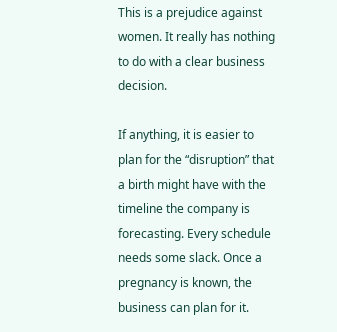This is a prejudice against women. It really has nothing to do with a clear business decision.

If anything, it is easier to plan for the “disruption” that a birth might have with the timeline the company is forecasting. Every schedule needs some slack. Once a pregnancy is known, the business can plan for it.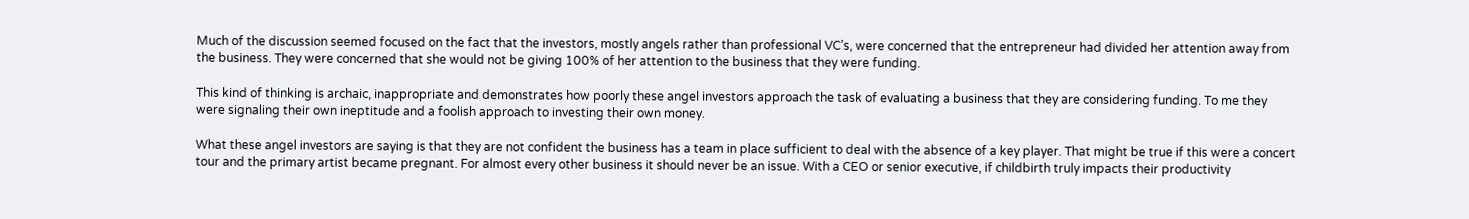Much of the discussion seemed focused on the fact that the investors, mostly angels rather than professional VC’s, were concerned that the entrepreneur had divided her attention away from the business. They were concerned that she would not be giving 100% of her attention to the business that they were funding.

This kind of thinking is archaic, inappropriate and demonstrates how poorly these angel investors approach the task of evaluating a business that they are considering funding. To me they were signaling their own ineptitude and a foolish approach to investing their own money.

What these angel investors are saying is that they are not confident the business has a team in place sufficient to deal with the absence of a key player. That might be true if this were a concert tour and the primary artist became pregnant. For almost every other business it should never be an issue. With a CEO or senior executive, if childbirth truly impacts their productivity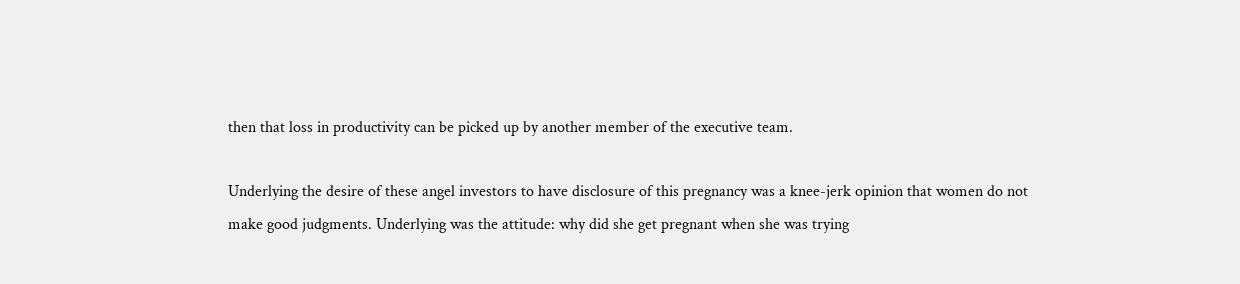then that loss in productivity can be picked up by another member of the executive team.

Underlying the desire of these angel investors to have disclosure of this pregnancy was a knee-jerk opinion that women do not make good judgments. Underlying was the attitude: why did she get pregnant when she was trying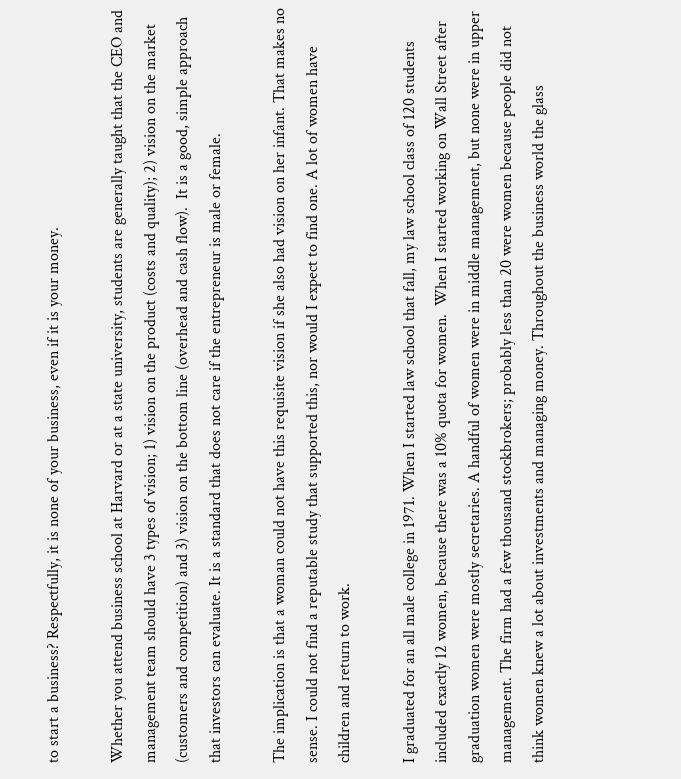to start a business? Respectfully, it is none of your business, even if it is your money.

Whether you attend business school at Harvard or at a state university, students are generally taught that the CEO and management team should have 3 types of vision; 1) vision on the product (costs and quality); 2) vision on the market (customers and competition) and 3) vision on the bottom line (overhead and cash flow).  It is a good, simple approach that investors can evaluate. It is a standard that does not care if the entrepreneur is male or female.

The implication is that a woman could not have this requisite vision if she also had vision on her infant. That makes no sense. I could not find a reputable study that supported this, nor would I expect to find one. A lot of women have children and return to work.

I graduated for an all male college in 1971. When I started law school that fall, my law school class of 120 students included exactly 12 women, because there was a 10% quota for women.  When I started working on Wall Street after graduation women were mostly secretaries. A handful of women were in middle management, but none were in upper management. The firm had a few thousand stockbrokers; probably less than 20 were women because people did not think women knew a lot about investments and managing money. Throughout the business world the glass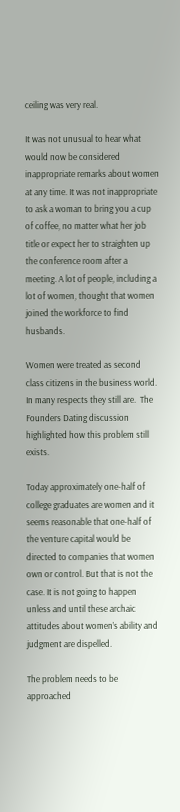ceiling was very real.

It was not unusual to hear what would now be considered inappropriate remarks about women at any time. It was not inappropriate to ask a woman to bring you a cup of coffee, no matter what her job title or expect her to straighten up the conference room after a meeting. A lot of people, including a lot of women, thought that women joined the workforce to find husbands.

Women were treated as second class citizens in the business world. In many respects they still are.  The Founders Dating discussion highlighted how this problem still exists.

Today approximately one-half of college graduates are women and it seems reasonable that one-half of the venture capital would be directed to companies that women own or control. But that is not the case. It is not going to happen unless and until these archaic attitudes about women’s ability and judgment are dispelled.

The problem needs to be approached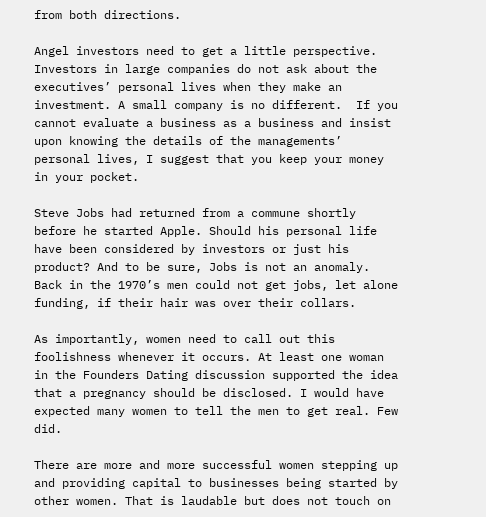from both directions.

Angel investors need to get a little perspective. Investors in large companies do not ask about the executives’ personal lives when they make an investment. A small company is no different.  If you cannot evaluate a business as a business and insist upon knowing the details of the managements’ personal lives, I suggest that you keep your money in your pocket.

Steve Jobs had returned from a commune shortly before he started Apple. Should his personal life have been considered by investors or just his product? And to be sure, Jobs is not an anomaly. Back in the 1970’s men could not get jobs, let alone funding, if their hair was over their collars.

As importantly, women need to call out this foolishness whenever it occurs. At least one woman in the Founders Dating discussion supported the idea that a pregnancy should be disclosed. I would have expected many women to tell the men to get real. Few did.

There are more and more successful women stepping up and providing capital to businesses being started by other women. That is laudable but does not touch on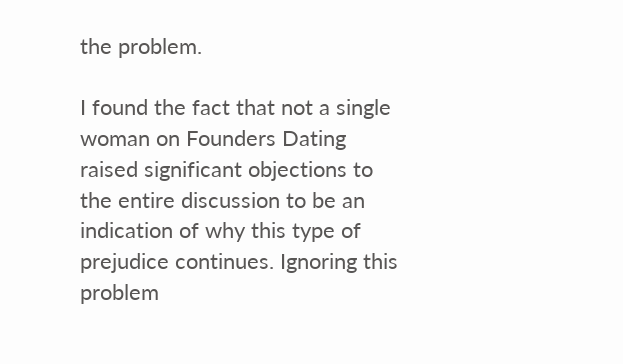the problem.

I found the fact that not a single woman on Founders Dating raised significant objections to the entire discussion to be an indication of why this type of prejudice continues. Ignoring this problem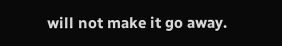will not make it go away.